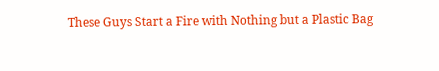These Guys Start a Fire with Nothing but a Plastic Bag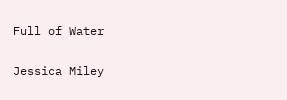Full of Water

Jessica Miley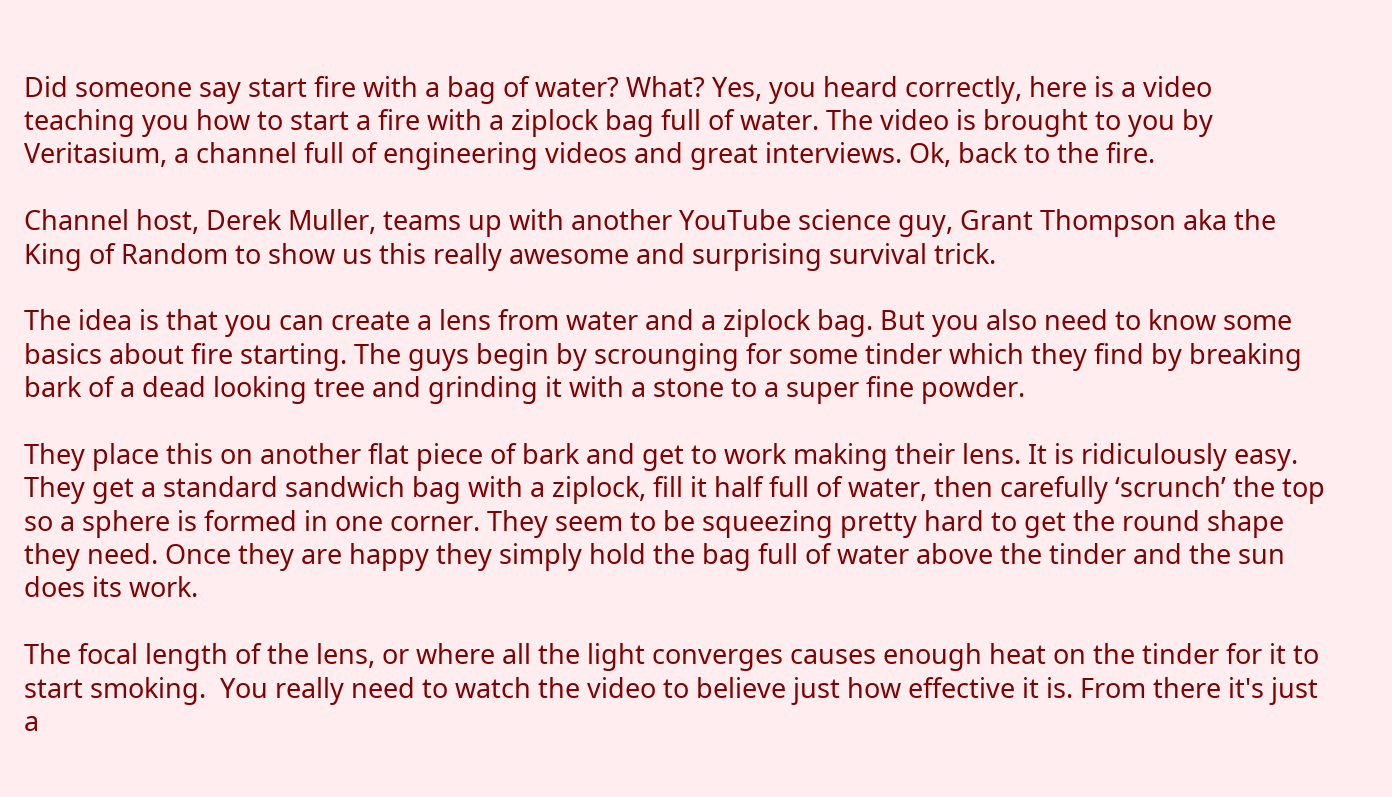Did someone say start fire with a bag of water? What? Yes, you heard correctly, here is a video teaching you how to start a fire with a ziplock bag full of water. The video is brought to you by Veritasium, a channel full of engineering videos and great interviews. Ok, back to the fire.

Channel host, Derek Muller, teams up with another YouTube science guy, Grant Thompson aka the King of Random to show us this really awesome and surprising survival trick.

The idea is that you can create a lens from water and a ziplock bag. But you also need to know some basics about fire starting. The guys begin by scrounging for some tinder which they find by breaking bark of a dead looking tree and grinding it with a stone to a super fine powder.

They place this on another flat piece of bark and get to work making their lens. It is ridiculously easy.  They get a standard sandwich bag with a ziplock, fill it half full of water, then carefully ‘scrunch’ the top so a sphere is formed in one corner. They seem to be squeezing pretty hard to get the round shape they need. Once they are happy they simply hold the bag full of water above the tinder and the sun does its work.

The focal length of the lens, or where all the light converges causes enough heat on the tinder for it to start smoking.  You really need to watch the video to believe just how effective it is. From there it's just a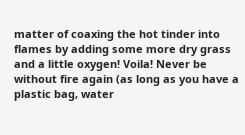matter of coaxing the hot tinder into flames by adding some more dry grass and a little oxygen! Voila! Never be without fire again (as long as you have a plastic bag, water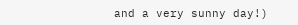and a very sunny day!)